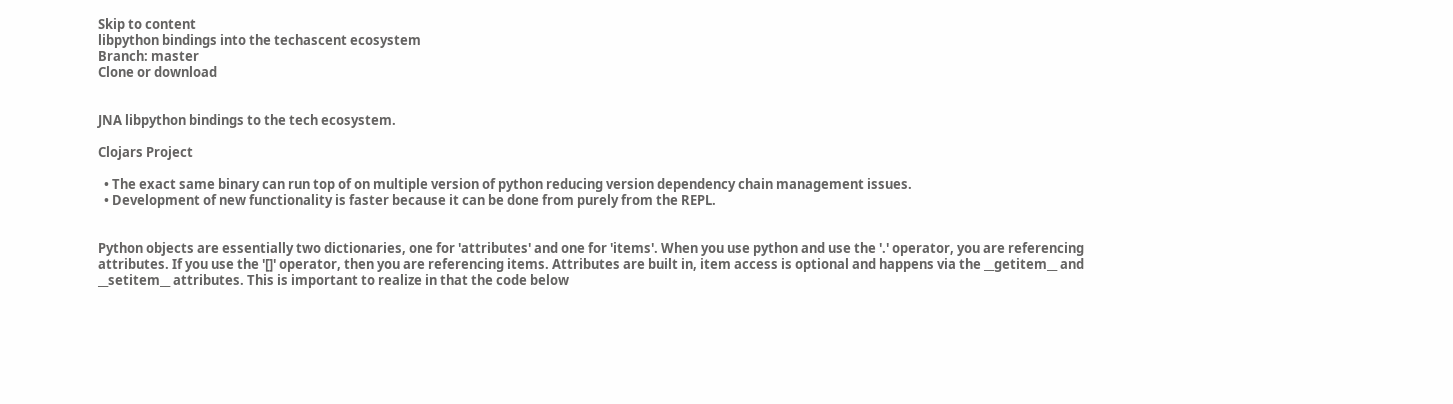Skip to content
libpython bindings into the techascent ecosystem
Branch: master
Clone or download


JNA libpython bindings to the tech ecosystem.

Clojars Project

  • The exact same binary can run top of on multiple version of python reducing version dependency chain management issues.
  • Development of new functionality is faster because it can be done from purely from the REPL.


Python objects are essentially two dictionaries, one for 'attributes' and one for 'items'. When you use python and use the '.' operator, you are referencing attributes. If you use the '[]' operator, then you are referencing items. Attributes are built in, item access is optional and happens via the __getitem__ and __setitem__ attributes. This is important to realize in that the code below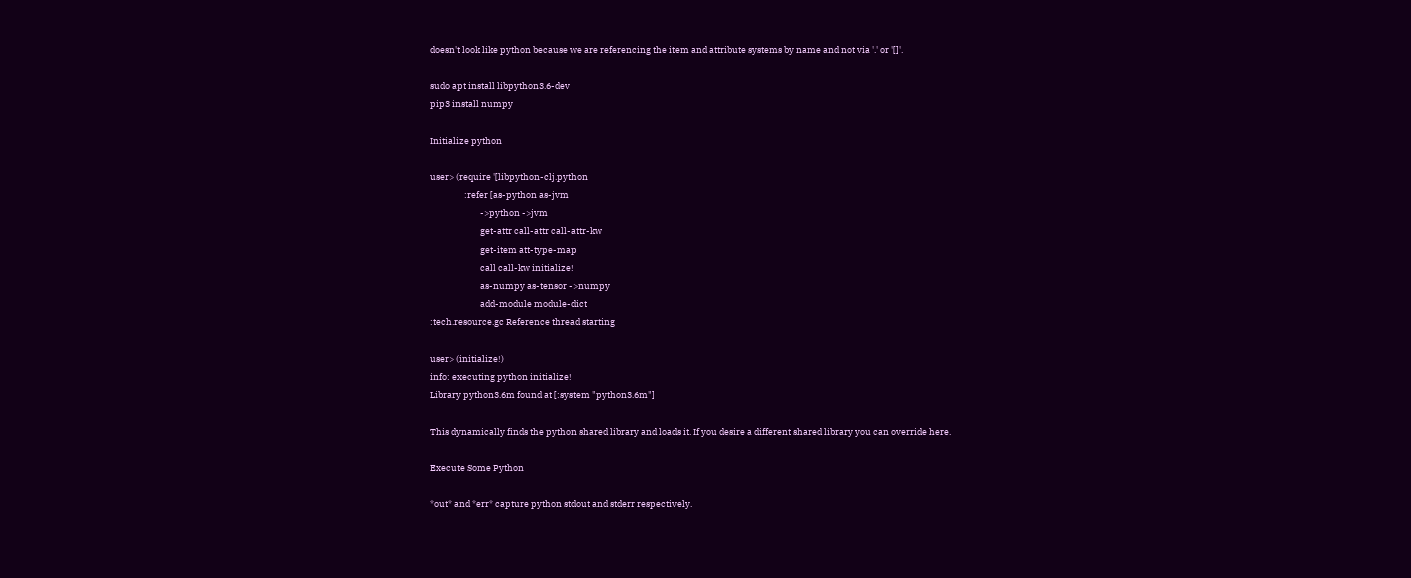doesn't look like python because we are referencing the item and attribute systems by name and not via '.' or '[]'.

sudo apt install libpython3.6-dev
pip3 install numpy

Initialize python

user> (require '[libpython-clj.python
                 :refer [as-python as-jvm
                         ->python ->jvm
                         get-attr call-attr call-attr-kw
                         get-item att-type-map
                         call call-kw initialize!
                         as-numpy as-tensor ->numpy
                         add-module module-dict
:tech.resource.gc Reference thread starting

user> (initialize!)
info: executing python initialize!
Library python3.6m found at [:system "python3.6m"]

This dynamically finds the python shared library and loads it. If you desire a different shared library you can override here.

Execute Some Python

*out* and *err* capture python stdout and stderr respectively.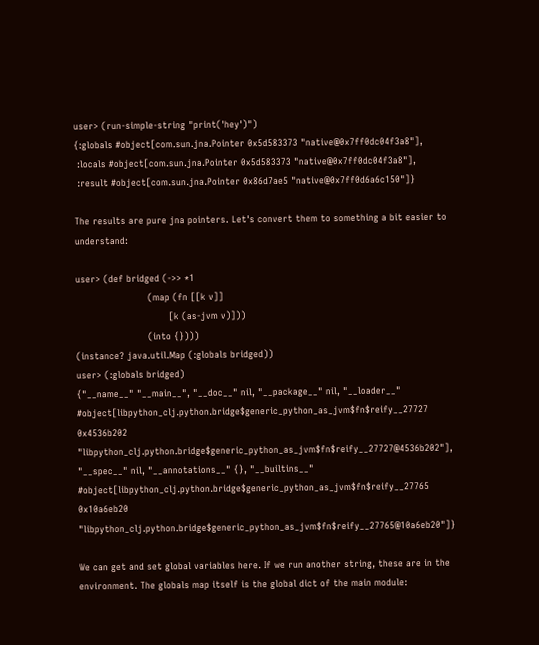user> (run-simple-string "print('hey')")
{:globals #object[com.sun.jna.Pointer 0x5d583373 "native@0x7ff0dc04f3a8"],
 :locals #object[com.sun.jna.Pointer 0x5d583373 "native@0x7ff0dc04f3a8"],
 :result #object[com.sun.jna.Pointer 0x86d7ae5 "native@0x7ff0d6a6c150"]}

The results are pure jna pointers. Let's convert them to something a bit easier to understand:

user> (def bridged (->> *1
                        (map (fn [[k v]]
                               [k (as-jvm v)]))
                        (into {})))
(instance? java.util.Map (:globals bridged))
user> (:globals bridged)
{"__name__" "__main__", "__doc__" nil, "__package__" nil, "__loader__" #object[libpython_clj.python.bridge$generic_python_as_jvm$fn$reify__27727 0x4536b202 "libpython_clj.python.bridge$generic_python_as_jvm$fn$reify__27727@4536b202"], "__spec__" nil, "__annotations__" {}, "__builtins__" #object[libpython_clj.python.bridge$generic_python_as_jvm$fn$reify__27765 0x10a6eb20 "libpython_clj.python.bridge$generic_python_as_jvm$fn$reify__27765@10a6eb20"]}

We can get and set global variables here. If we run another string, these are in the environment. The globals map itself is the global dict of the main module: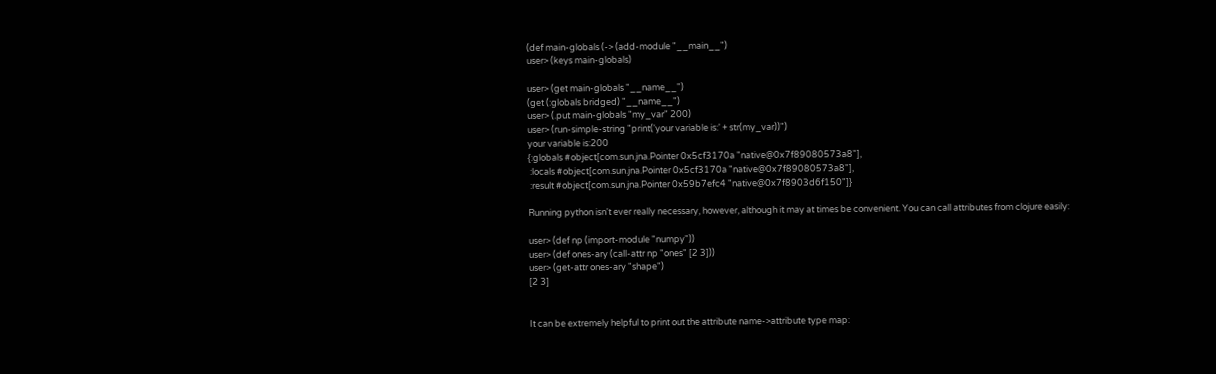(def main-globals (-> (add-module "__main__")
user> (keys main-globals)

user> (get main-globals "__name__")
(get (:globals bridged) "__name__")
user> (.put main-globals "my_var" 200)
user> (run-simple-string "print('your variable is:' + str(my_var))")
your variable is:200
{:globals #object[com.sun.jna.Pointer 0x5cf3170a "native@0x7f89080573a8"],
 :locals #object[com.sun.jna.Pointer 0x5cf3170a "native@0x7f89080573a8"],
 :result #object[com.sun.jna.Pointer 0x59b7efc4 "native@0x7f8903d6f150"]}

Running python isn't ever really necessary, however, although it may at times be convenient. You can call attributes from clojure easily:

user> (def np (import-module "numpy"))
user> (def ones-ary (call-attr np "ones" [2 3]))
user> (get-attr ones-ary "shape")
[2 3]


It can be extremely helpful to print out the attribute name->attribute type map: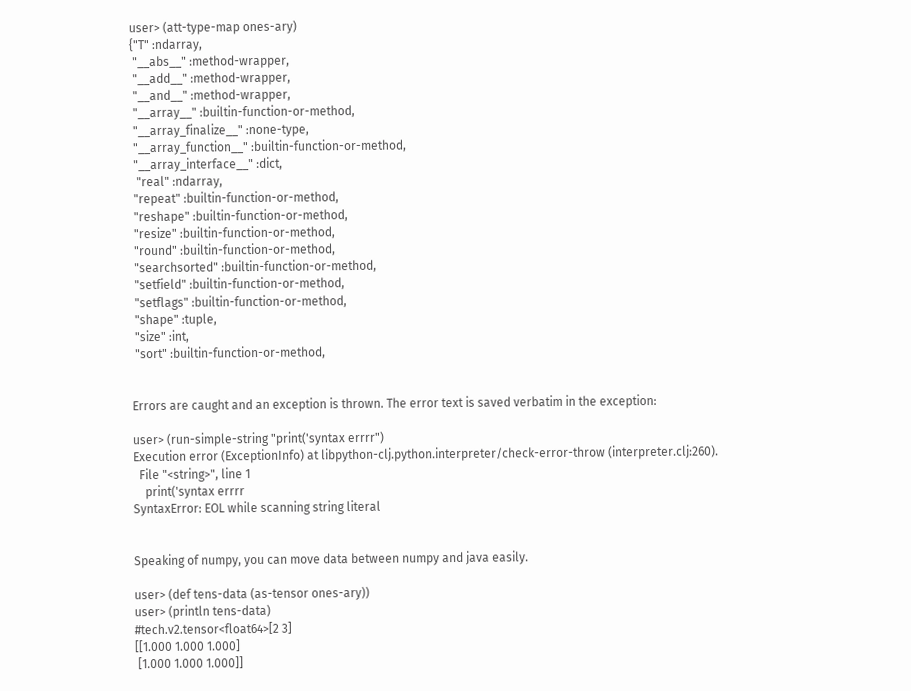user> (att-type-map ones-ary)
{"T" :ndarray,
 "__abs__" :method-wrapper,
 "__add__" :method-wrapper,
 "__and__" :method-wrapper,
 "__array__" :builtin-function-or-method,
 "__array_finalize__" :none-type,
 "__array_function__" :builtin-function-or-method,
 "__array_interface__" :dict,
  "real" :ndarray,
 "repeat" :builtin-function-or-method,
 "reshape" :builtin-function-or-method,
 "resize" :builtin-function-or-method,
 "round" :builtin-function-or-method,
 "searchsorted" :builtin-function-or-method,
 "setfield" :builtin-function-or-method,
 "setflags" :builtin-function-or-method,
 "shape" :tuple,
 "size" :int,
 "sort" :builtin-function-or-method,


Errors are caught and an exception is thrown. The error text is saved verbatim in the exception:

user> (run-simple-string "print('syntax errrr")
Execution error (ExceptionInfo) at libpython-clj.python.interpreter/check-error-throw (interpreter.clj:260).
  File "<string>", line 1
    print('syntax errrr
SyntaxError: EOL while scanning string literal


Speaking of numpy, you can move data between numpy and java easily.

user> (def tens-data (as-tensor ones-ary))
user> (println tens-data)
#tech.v2.tensor<float64>[2 3]
[[1.000 1.000 1.000]
 [1.000 1.000 1.000]]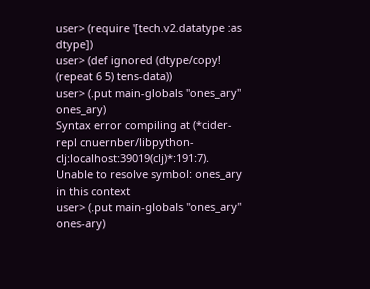user> (require '[tech.v2.datatype :as dtype])
user> (def ignored (dtype/copy! (repeat 6 5) tens-data))
user> (.put main-globals "ones_ary" ones_ary)
Syntax error compiling at (*cider-repl cnuernber/libpython-clj:localhost:39019(clj)*:191:7).
Unable to resolve symbol: ones_ary in this context
user> (.put main-globals "ones_ary" ones-ary)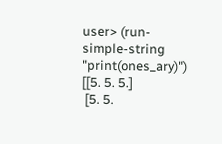user> (run-simple-string "print(ones_ary)")
[[5. 5. 5.]
 [5. 5.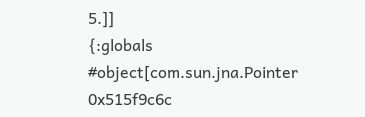5.]]
{:globals #object[com.sun.jna.Pointer 0x515f9c6c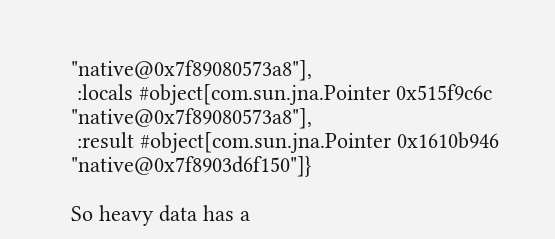"native@0x7f89080573a8"],
 :locals #object[com.sun.jna.Pointer 0x515f9c6c "native@0x7f89080573a8"],
 :result #object[com.sun.jna.Pointer 0x1610b946 "native@0x7f8903d6f150"]}

So heavy data has a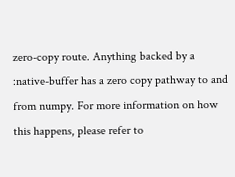zero-copy route. Anything backed by a :native-buffer has a zero copy pathway to and from numpy. For more information on how this happens, please refer to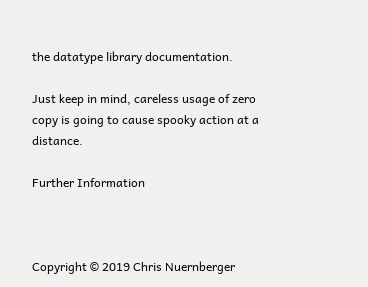the datatype library documentation.

Just keep in mind, careless usage of zero copy is going to cause spooky action at a distance.

Further Information



Copyright © 2019 Chris Nuernberger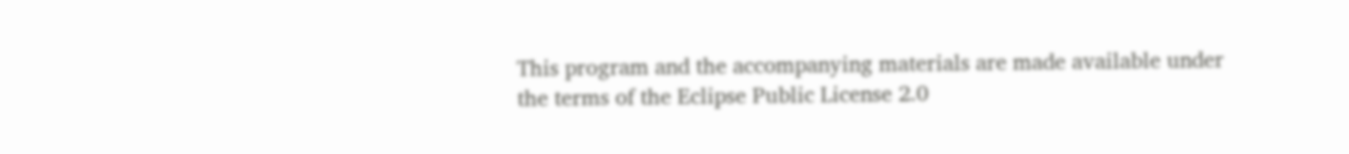This program and the accompanying materials are made available under the terms of the Eclipse Public License 2.0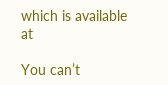which is available at

You can’t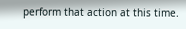perform that action at this time.